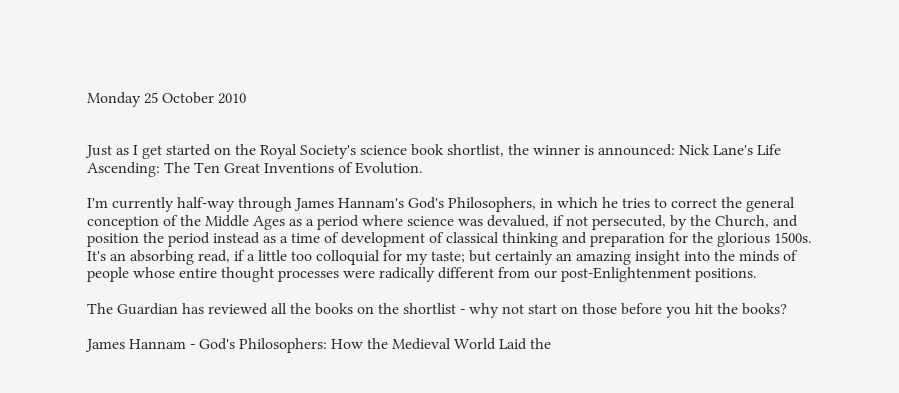Monday 25 October 2010


Just as I get started on the Royal Society's science book shortlist, the winner is announced: Nick Lane's Life Ascending: The Ten Great Inventions of Evolution.

I'm currently half-way through James Hannam's God's Philosophers, in which he tries to correct the general conception of the Middle Ages as a period where science was devalued, if not persecuted, by the Church, and position the period instead as a time of development of classical thinking and preparation for the glorious 1500s. It's an absorbing read, if a little too colloquial for my taste; but certainly an amazing insight into the minds of people whose entire thought processes were radically different from our post-Enlightenment positions.

The Guardian has reviewed all the books on the shortlist - why not start on those before you hit the books?

James Hannam - God's Philosophers: How the Medieval World Laid the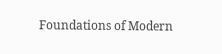Foundations of Modern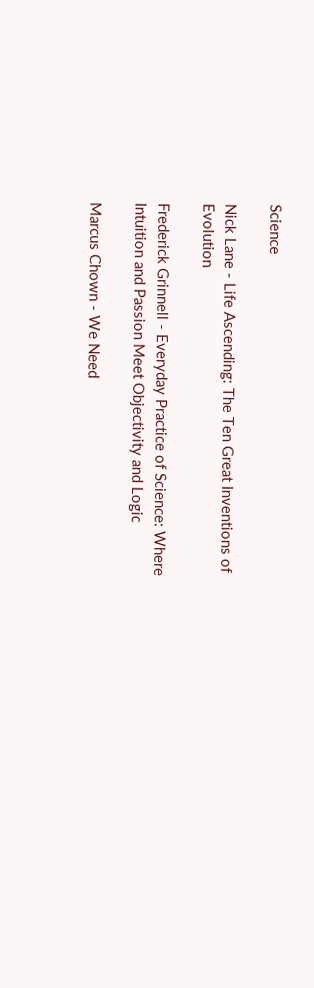Science

Nick Lane - Life Ascending: The Ten Great Inventions of Evolution

Frederick Grinnell - Everyday Practice of Science: Where Intuition and Passion Meet Objectivity and Logic

Marcus Chown - We Need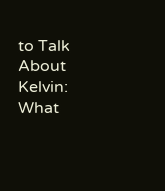to Talk About Kelvin: What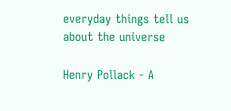everyday things tell us about the universe

Henry Pollack - A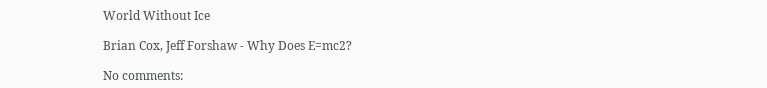World Without Ice

Brian Cox, Jeff Forshaw - Why Does E=mc2?

No comments: